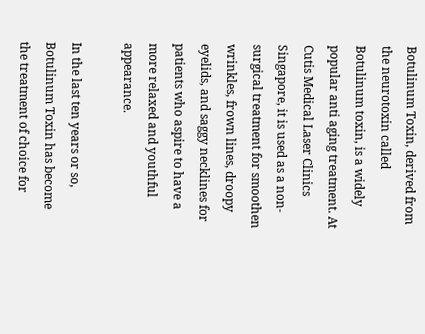Botulinum Toxin, derived from the neurotoxin called Botulinum toxin, is a widely popular anti aging treatment. At Cutis Medical Laser Clinics Singapore, it is used as a non-surgical treatment for smoothen wrinkles, frown lines, droopy eyelids, and saggy necklines for patients who aspire to have a more relaxed and youthful appearance.

In the last ten years or so, Botulinum Toxin has become the treatment of choice for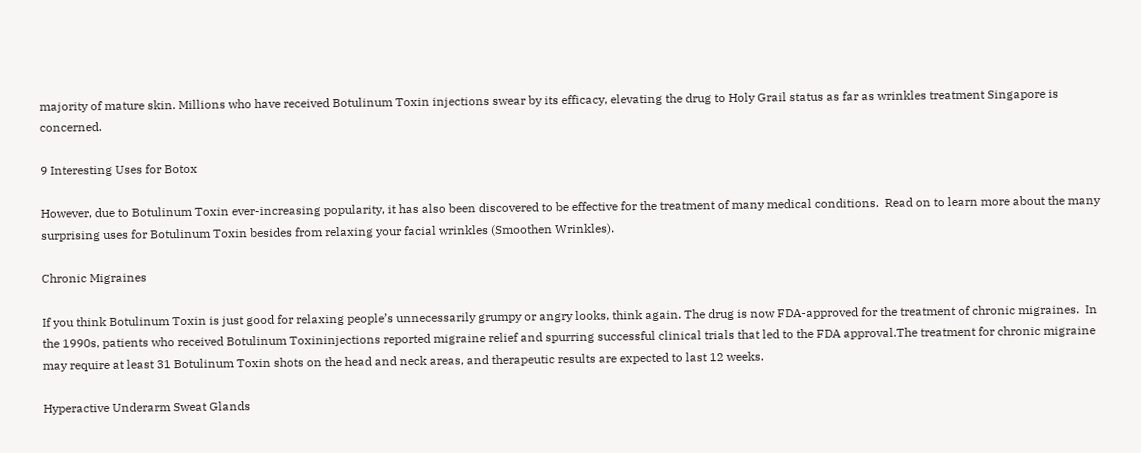majority of mature skin. Millions who have received Botulinum Toxin injections swear by its efficacy, elevating the drug to Holy Grail status as far as wrinkles treatment Singapore is concerned.

9 Interesting Uses for Botox

However, due to Botulinum Toxin ever-increasing popularity, it has also been discovered to be effective for the treatment of many medical conditions.  Read on to learn more about the many surprising uses for Botulinum Toxin besides from relaxing your facial wrinkles (Smoothen Wrinkles).

Chronic Migraines

If you think Botulinum Toxin is just good for relaxing people’s unnecessarily grumpy or angry looks, think again. The drug is now FDA-approved for the treatment of chronic migraines.  In the 1990s, patients who received Botulinum Toxininjections reported migraine relief and spurring successful clinical trials that led to the FDA approval.The treatment for chronic migraine may require at least 31 Botulinum Toxin shots on the head and neck areas, and therapeutic results are expected to last 12 weeks.

Hyperactive Underarm Sweat Glands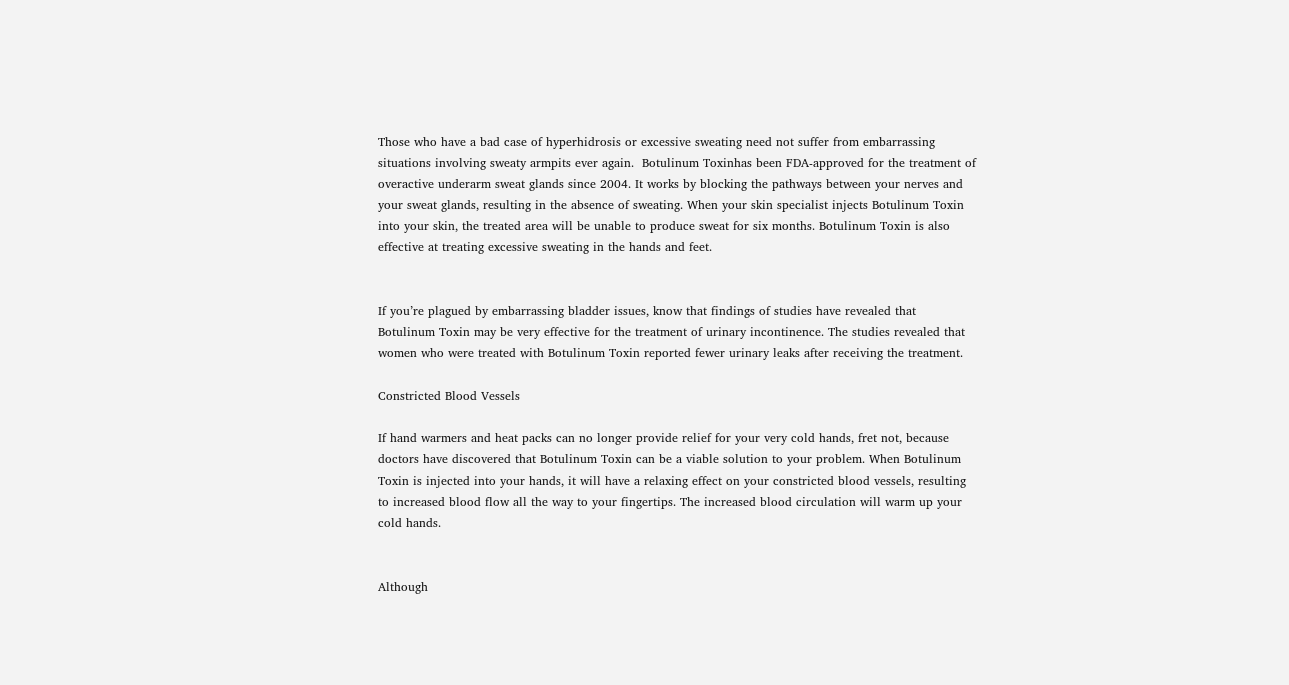Those who have a bad case of hyperhidrosis or excessive sweating need not suffer from embarrassing situations involving sweaty armpits ever again.  Botulinum Toxinhas been FDA-approved for the treatment of overactive underarm sweat glands since 2004. It works by blocking the pathways between your nerves and your sweat glands, resulting in the absence of sweating. When your skin specialist injects Botulinum Toxin into your skin, the treated area will be unable to produce sweat for six months. Botulinum Toxin is also effective at treating excessive sweating in the hands and feet.


If you’re plagued by embarrassing bladder issues, know that findings of studies have revealed that Botulinum Toxin may be very effective for the treatment of urinary incontinence. The studies revealed that women who were treated with Botulinum Toxin reported fewer urinary leaks after receiving the treatment.

Constricted Blood Vessels

If hand warmers and heat packs can no longer provide relief for your very cold hands, fret not, because doctors have discovered that Botulinum Toxin can be a viable solution to your problem. When Botulinum Toxin is injected into your hands, it will have a relaxing effect on your constricted blood vessels, resulting to increased blood flow all the way to your fingertips. The increased blood circulation will warm up your cold hands.


Although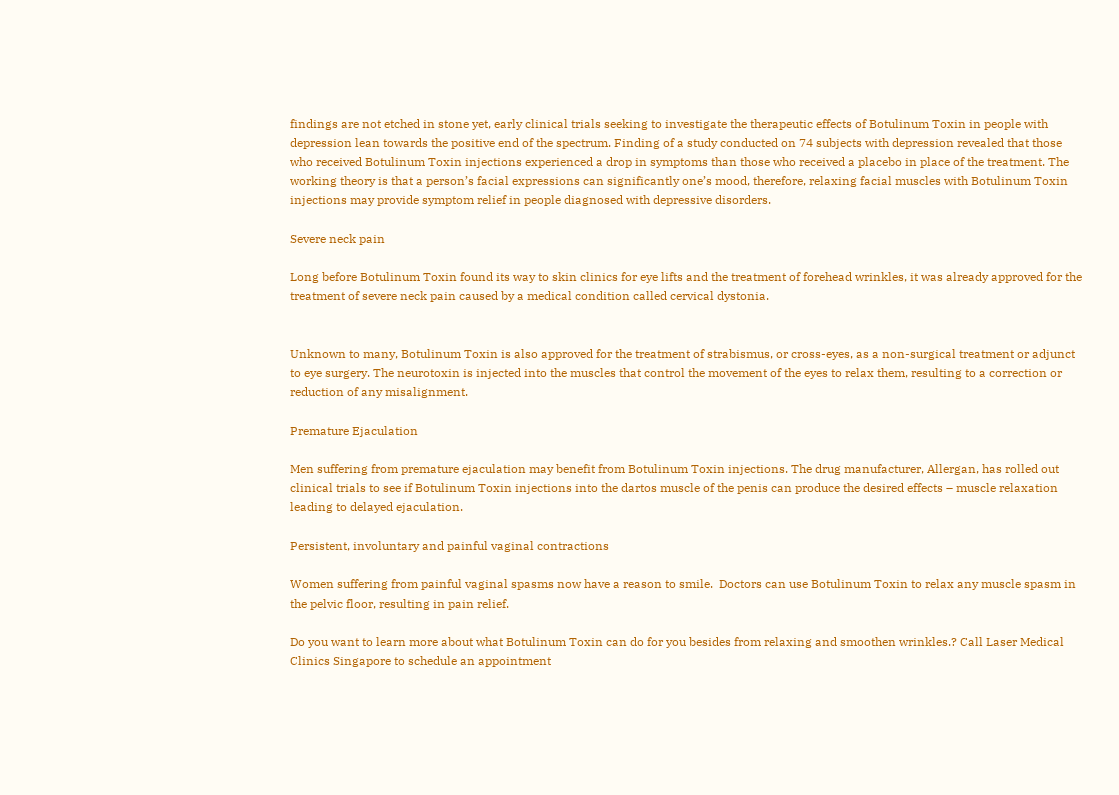findings are not etched in stone yet, early clinical trials seeking to investigate the therapeutic effects of Botulinum Toxin in people with depression lean towards the positive end of the spectrum. Finding of a study conducted on 74 subjects with depression revealed that those who received Botulinum Toxin injections experienced a drop in symptoms than those who received a placebo in place of the treatment. The working theory is that a person’s facial expressions can significantly one’s mood, therefore, relaxing facial muscles with Botulinum Toxin injections may provide symptom relief in people diagnosed with depressive disorders.

Severe neck pain

Long before Botulinum Toxin found its way to skin clinics for eye lifts and the treatment of forehead wrinkles, it was already approved for the treatment of severe neck pain caused by a medical condition called cervical dystonia.


Unknown to many, Botulinum Toxin is also approved for the treatment of strabismus, or cross-eyes, as a non-surgical treatment or adjunct to eye surgery. The neurotoxin is injected into the muscles that control the movement of the eyes to relax them, resulting to a correction or reduction of any misalignment.

Premature Ejaculation

Men suffering from premature ejaculation may benefit from Botulinum Toxin injections. The drug manufacturer, Allergan, has rolled out clinical trials to see if Botulinum Toxin injections into the dartos muscle of the penis can produce the desired effects – muscle relaxation leading to delayed ejaculation.

Persistent, involuntary and painful vaginal contractions

Women suffering from painful vaginal spasms now have a reason to smile.  Doctors can use Botulinum Toxin to relax any muscle spasm in the pelvic floor, resulting in pain relief.

Do you want to learn more about what Botulinum Toxin can do for you besides from relaxing and smoothen wrinkles.? Call Laser Medical Clinics Singapore to schedule an appointment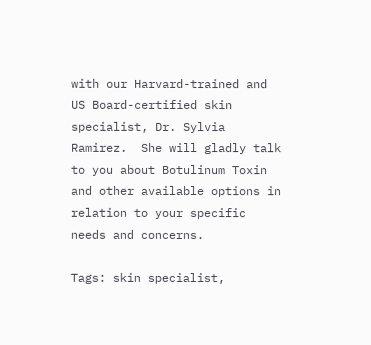with our Harvard-trained and US Board-certified skin specialist, Dr. Sylvia Ramirez.  She will gladly talk to you about Botulinum Toxin and other available options in relation to your specific needs and concerns.

Tags: skin specialist,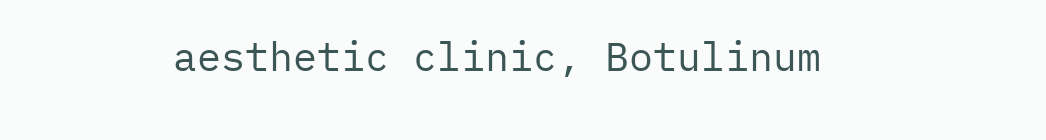aesthetic clinic, Botulinum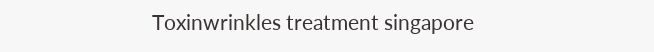Toxinwrinkles treatment singapore